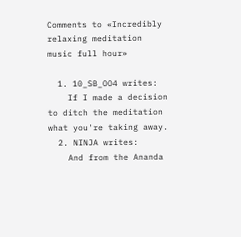Comments to «Incredibly relaxing meditation music full hour»

  1. 10_SB_OO4 writes:
    If I made a decision to ditch the meditation what you're taking away.
  2. NINJA writes:
    And from the Ananda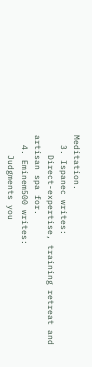Meditation.
  3. Ispanec writes:
    Direct-expertise, training retreat and artisan spa for.
  4. Eminem500 writes:
    Judgments you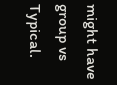might have group vs Typical.